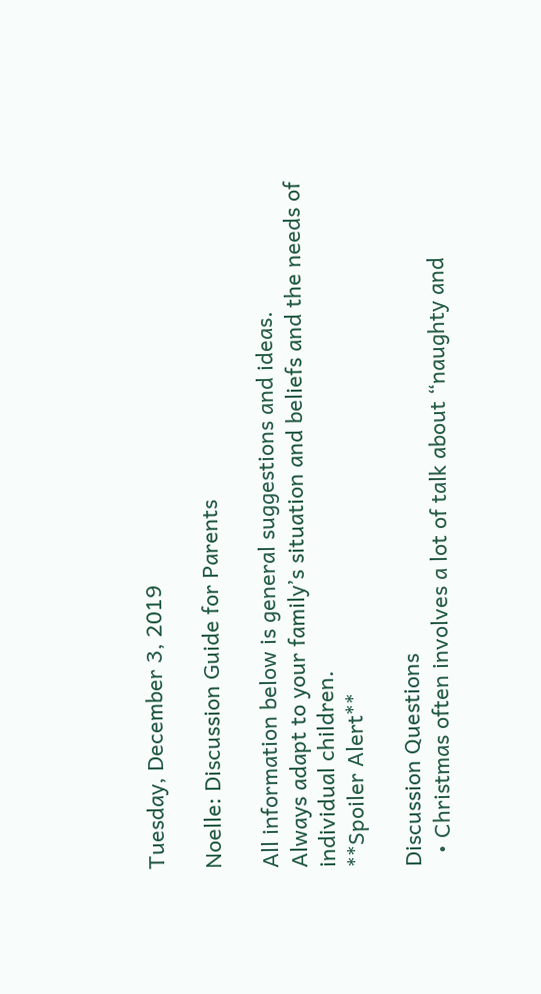Tuesday, December 3, 2019

Noelle: Discussion Guide for Parents

All information below is general suggestions and ideas.
Always adapt to your family’s situation and beliefs and the needs of individual children.
**Spoiler Alert**

Discussion Questions
  • Christmas often involves a lot of talk about “naughty and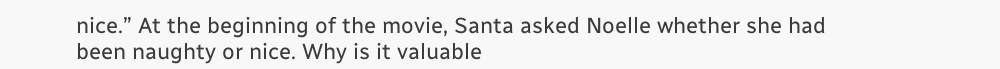nice.” At the beginning of the movie, Santa asked Noelle whether she had been naughty or nice. Why is it valuable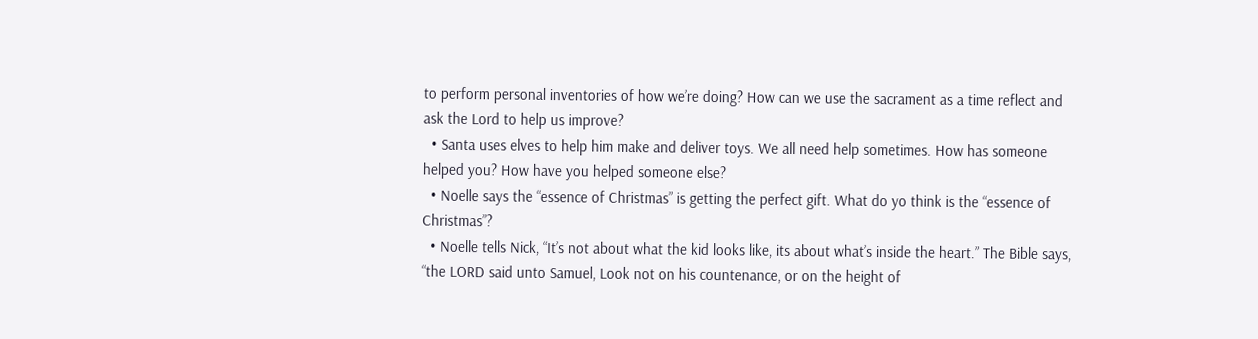to perform personal inventories of how we’re doing? How can we use the sacrament as a time reflect and ask the Lord to help us improve?
  • Santa uses elves to help him make and deliver toys. We all need help sometimes. How has someone helped you? How have you helped someone else?
  • Noelle says the “essence of Christmas” is getting the perfect gift. What do yo think is the “essence of Christmas”?
  • Noelle tells Nick, “It’s not about what the kid looks like, its about what’s inside the heart.” The Bible says, “the LORD said unto Samuel, Look not on his countenance, or on the height of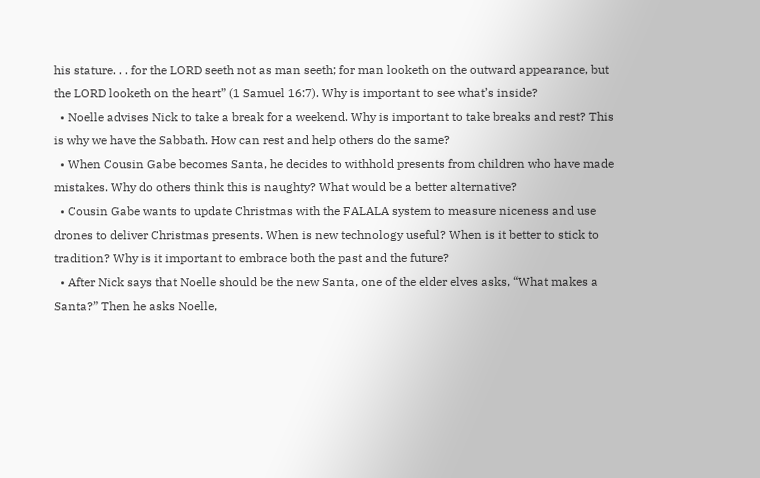his stature. . . for the LORD seeth not as man seeth; for man looketh on the outward appearance, but the LORD looketh on the heart” (1 Samuel 16:7). Why is important to see what’s inside?
  • Noelle advises Nick to take a break for a weekend. Why is important to take breaks and rest? This is why we have the Sabbath. How can rest and help others do the same?
  • When Cousin Gabe becomes Santa, he decides to withhold presents from children who have made mistakes. Why do others think this is naughty? What would be a better alternative?
  • Cousin Gabe wants to update Christmas with the FALALA system to measure niceness and use drones to deliver Christmas presents. When is new technology useful? When is it better to stick to tradition? Why is it important to embrace both the past and the future?
  • After Nick says that Noelle should be the new Santa, one of the elder elves asks, “What makes a Santa?” Then he asks Noelle,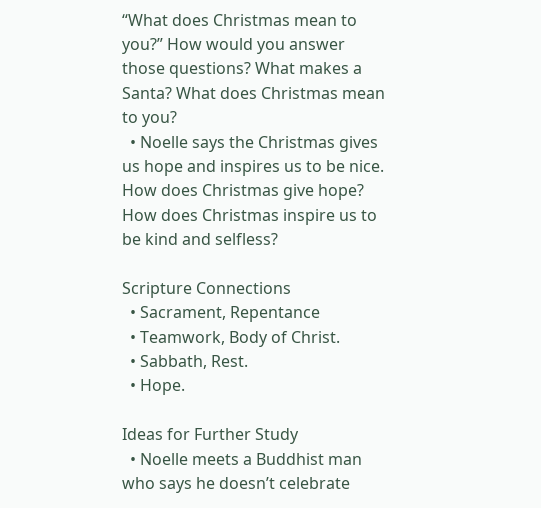“What does Christmas mean to you?” How would you answer those questions? What makes a Santa? What does Christmas mean to you?
  • Noelle says the Christmas gives us hope and inspires us to be nice. How does Christmas give hope? How does Christmas inspire us to be kind and selfless?

Scripture Connections
  • Sacrament, Repentance
  • Teamwork, Body of Christ.
  • Sabbath, Rest.
  • Hope.

Ideas for Further Study
  • Noelle meets a Buddhist man who says he doesn’t celebrate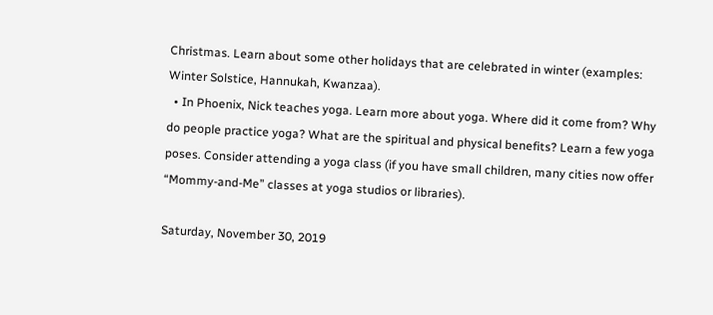Christmas. Learn about some other holidays that are celebrated in winter (examples: Winter Solstice, Hannukah, Kwanzaa).
  • In Phoenix, Nick teaches yoga. Learn more about yoga. Where did it come from? Why do people practice yoga? What are the spiritual and physical benefits? Learn a few yoga poses. Consider attending a yoga class (if you have small children, many cities now offer “Mommy-and-Me” classes at yoga studios or libraries).

Saturday, November 30, 2019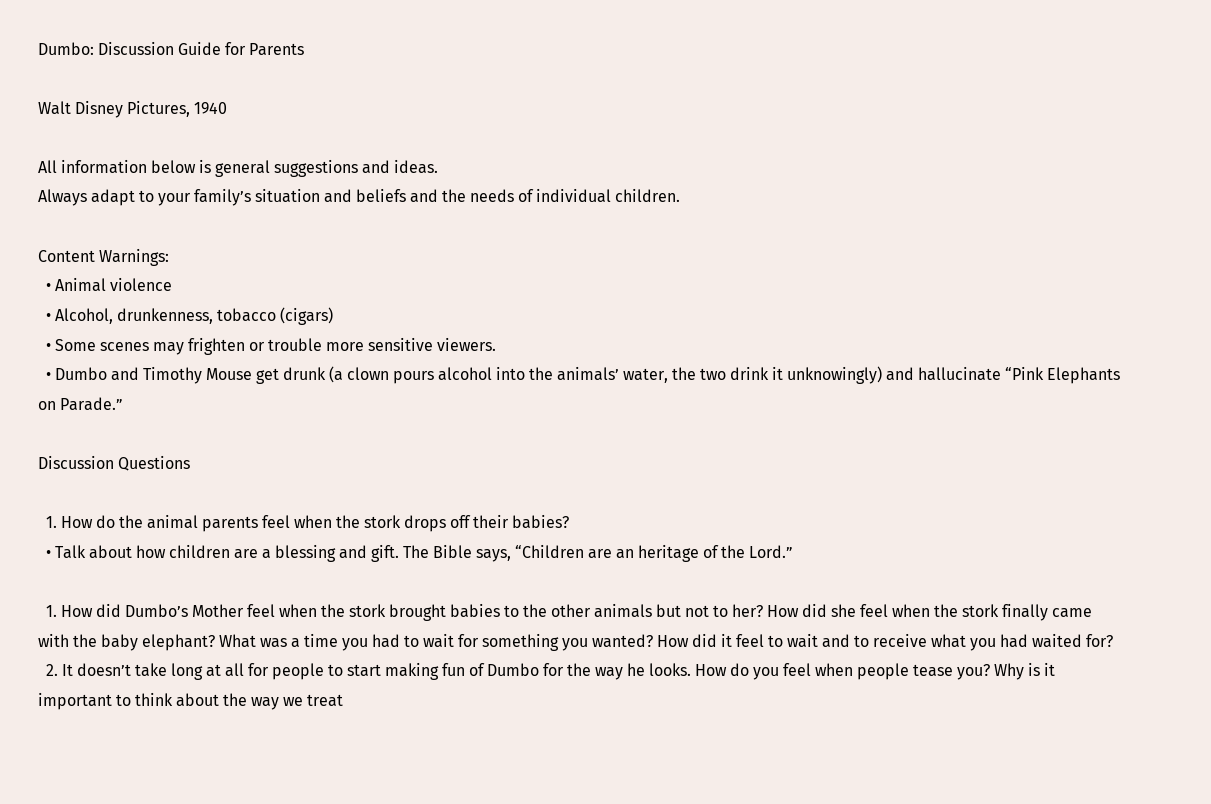Dumbo: Discussion Guide for Parents

Walt Disney Pictures, 1940

All information below is general suggestions and ideas.
Always adapt to your family’s situation and beliefs and the needs of individual children.

Content Warnings:
  • Animal violence
  • Alcohol, drunkenness, tobacco (cigars)
  • Some scenes may frighten or trouble more sensitive viewers.
  • Dumbo and Timothy Mouse get drunk (a clown pours alcohol into the animals’ water, the two drink it unknowingly) and hallucinate “Pink Elephants on Parade.”

Discussion Questions

  1. How do the animal parents feel when the stork drops off their babies?
  • Talk about how children are a blessing and gift. The Bible says, “Children are an heritage of the Lord.”

  1. How did Dumbo’s Mother feel when the stork brought babies to the other animals but not to her? How did she feel when the stork finally came with the baby elephant? What was a time you had to wait for something you wanted? How did it feel to wait and to receive what you had waited for?
  2. It doesn’t take long at all for people to start making fun of Dumbo for the way he looks. How do you feel when people tease you? Why is it important to think about the way we treat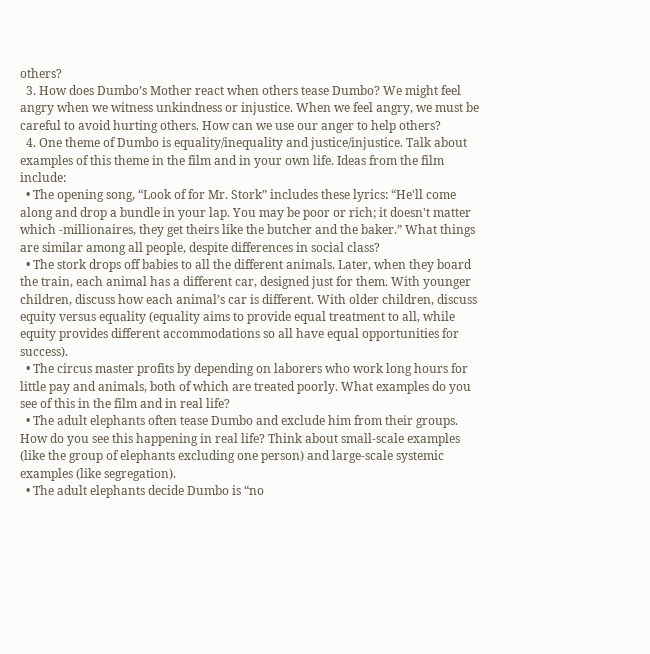others?
  3. How does Dumbo’s Mother react when others tease Dumbo? We might feel angry when we witness unkindness or injustice. When we feel angry, we must be careful to avoid hurting others. How can we use our anger to help others?
  4. One theme of Dumbo is equality/inequality and justice/injustice. Talk about examples of this theme in the film and in your own life. Ideas from the film include:
  • The opening song, “Look of for Mr. Stork” includes these lyrics: “He'll come along and drop a bundle in your lap. You may be poor or rich; it doesn't matter which -millionaires, they get theirs like the butcher and the baker.” What things are similar among all people, despite differences in social class?
  • The stork drops off babies to all the different animals. Later, when they board the train, each animal has a different car, designed just for them. With younger children, discuss how each animal’s car is different. With older children, discuss equity versus equality (equality aims to provide equal treatment to all, while equity provides different accommodations so all have equal opportunities for success).
  • The circus master profits by depending on laborers who work long hours for little pay and animals, both of which are treated poorly. What examples do you see of this in the film and in real life?
  • The adult elephants often tease Dumbo and exclude him from their groups. How do you see this happening in real life? Think about small-scale examples (like the group of elephants excluding one person) and large-scale systemic examples (like segregation).
  • The adult elephants decide Dumbo is “no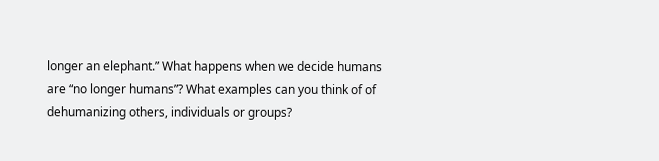longer an elephant.” What happens when we decide humans are “no longer humans”? What examples can you think of of dehumanizing others, individuals or groups?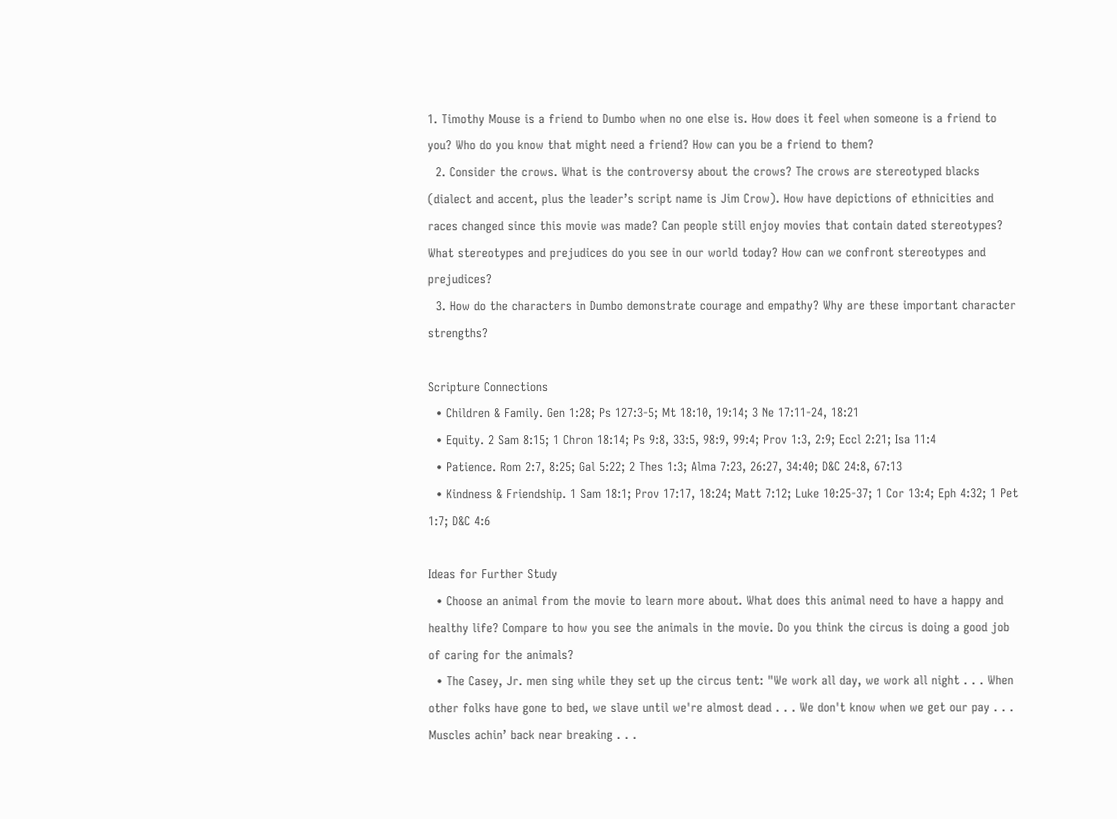1. Timothy Mouse is a friend to Dumbo when no one else is. How does it feel when someone is a friend to you? Who do you know that might need a friend? How can you be a friend to them?
  2. Consider the crows. What is the controversy about the crows? The crows are stereotyped blacks (dialect and accent, plus the leader’s script name is Jim Crow). How have depictions of ethnicities and races changed since this movie was made? Can people still enjoy movies that contain dated stereotypes? What stereotypes and prejudices do you see in our world today? How can we confront stereotypes and prejudices?
  3. How do the characters in Dumbo demonstrate courage and empathy? Why are these important character strengths?

Scripture Connections
  • Children & Family. Gen 1:28; Ps 127:3-5; Mt 18:10, 19:14; 3 Ne 17:11-24, 18:21
  • Equity. 2 Sam 8:15; 1 Chron 18:14; Ps 9:8, 33:5, 98:9, 99:4; Prov 1:3, 2:9; Eccl 2:21; Isa 11:4
  • Patience. Rom 2:7, 8:25; Gal 5:22; 2 Thes 1:3; Alma 7:23, 26:27, 34:40; D&C 24:8, 67:13
  • Kindness & Friendship. 1 Sam 18:1; Prov 17:17, 18:24; Matt 7:12; Luke 10:25-37; 1 Cor 13:4; Eph 4:32; 1 Pet 1:7; D&C 4:6

Ideas for Further Study
  • Choose an animal from the movie to learn more about. What does this animal need to have a happy and healthy life? Compare to how you see the animals in the movie. Do you think the circus is doing a good job of caring for the animals?
  • The Casey, Jr. men sing while they set up the circus tent: "We work all day, we work all night . . . When other folks have gone to bed, we slave until we're almost dead . . . We don't know when we get our pay . . . Muscles achin’ back near breaking . . .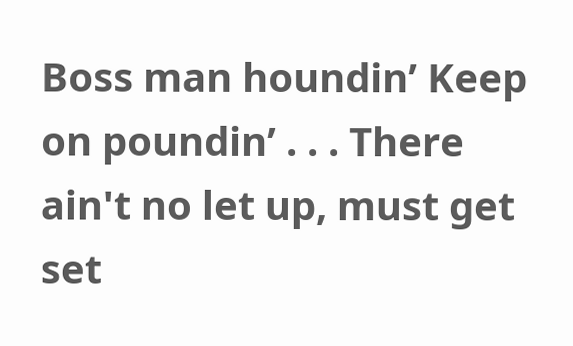Boss man houndin’ Keep on poundin’ . . . There ain't no let up, must get set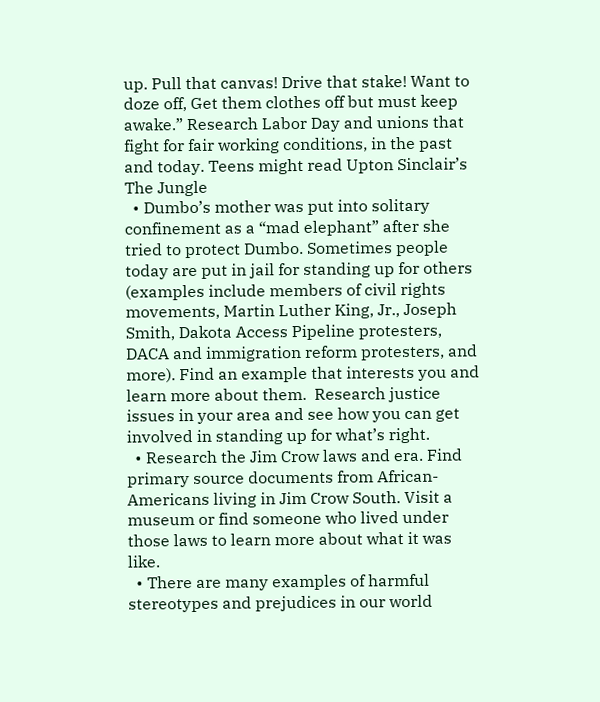up. Pull that canvas! Drive that stake! Want to doze off, Get them clothes off but must keep awake.” Research Labor Day and unions that fight for fair working conditions, in the past and today. Teens might read Upton Sinclair’s The Jungle
  • Dumbo’s mother was put into solitary confinement as a “mad elephant” after she tried to protect Dumbo. Sometimes people today are put in jail for standing up for others (examples include members of civil rights movements, Martin Luther King, Jr., Joseph Smith, Dakota Access Pipeline protesters, DACA and immigration reform protesters, and more). Find an example that interests you and learn more about them.  Research justice issues in your area and see how you can get involved in standing up for what’s right.
  • Research the Jim Crow laws and era. Find primary source documents from African-Americans living in Jim Crow South. Visit a museum or find someone who lived under those laws to learn more about what it was like.
  • There are many examples of harmful stereotypes and prejudices in our world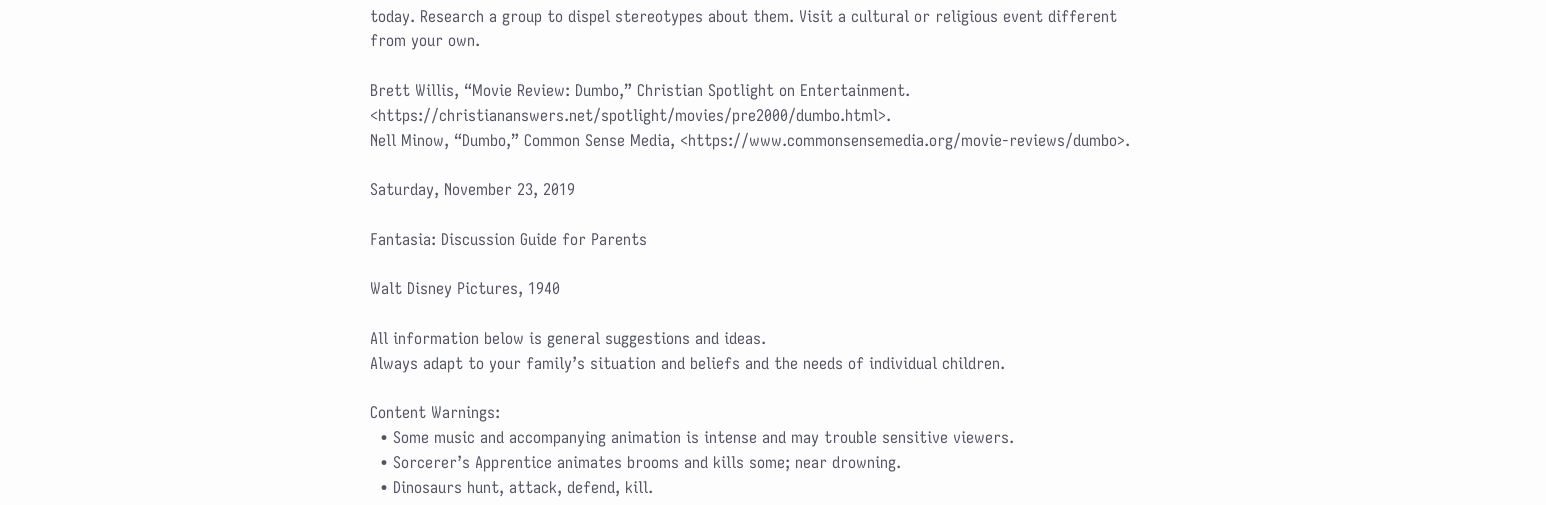today. Research a group to dispel stereotypes about them. Visit a cultural or religious event different from your own.

Brett Willis, “Movie Review: Dumbo,” Christian Spotlight on Entertainment. <https://christiananswers.net/spotlight/movies/pre2000/dumbo.html>.
Nell Minow, “Dumbo,” Common Sense Media, <https://www.commonsensemedia.org/movie-reviews/dumbo>.

Saturday, November 23, 2019

Fantasia: Discussion Guide for Parents

Walt Disney Pictures, 1940

All information below is general suggestions and ideas.
Always adapt to your family’s situation and beliefs and the needs of individual children.

Content Warnings:
  • Some music and accompanying animation is intense and may trouble sensitive viewers.
  • Sorcerer’s Apprentice animates brooms and kills some; near drowning.
  • Dinosaurs hunt, attack, defend, kill.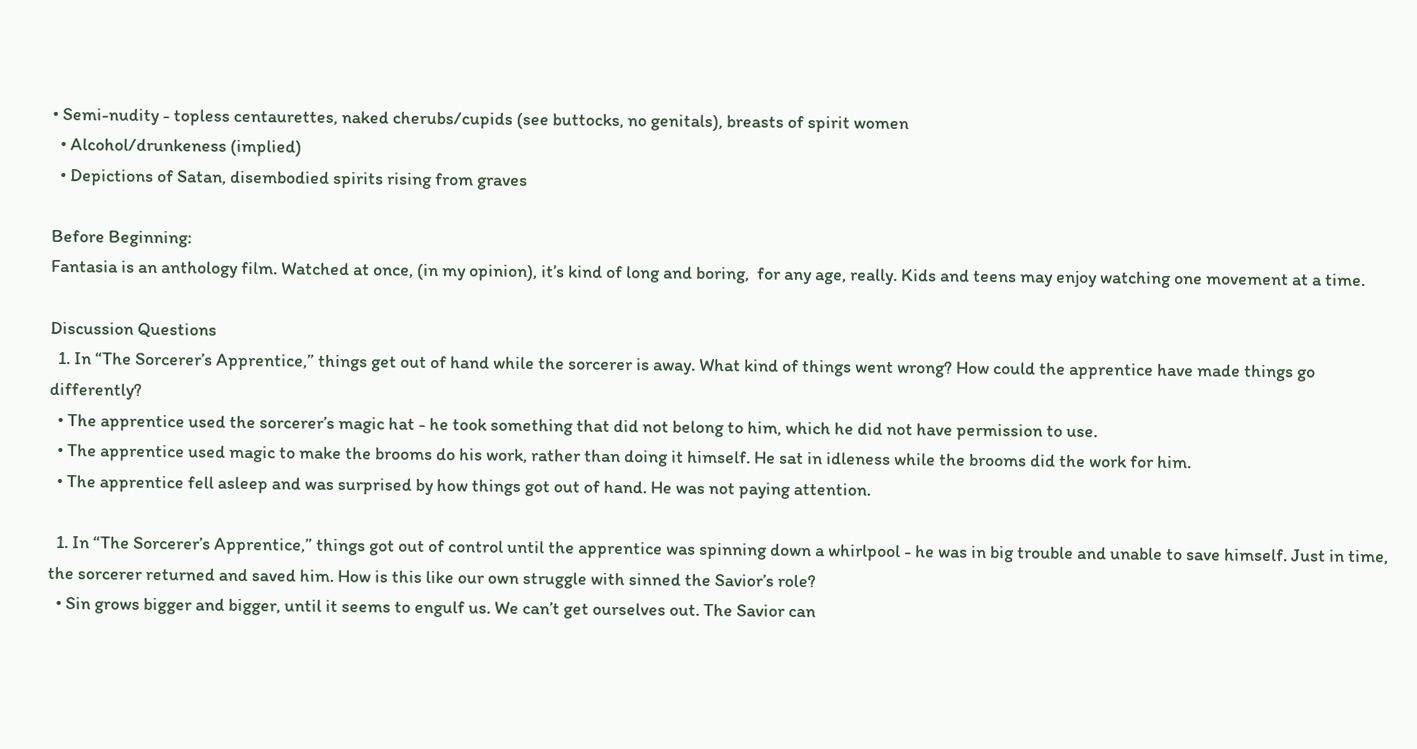• Semi-nudity - topless centaurettes, naked cherubs/cupids (see buttocks, no genitals), breasts of spirit women
  • Alcohol/drunkeness (implied)
  • Depictions of Satan, disembodied spirits rising from graves

Before Beginning:
Fantasia is an anthology film. Watched at once, (in my opinion), it’s kind of long and boring,  for any age, really. Kids and teens may enjoy watching one movement at a time.

Discussion Questions
  1. In “The Sorcerer’s Apprentice,” things get out of hand while the sorcerer is away. What kind of things went wrong? How could the apprentice have made things go differently?
  • The apprentice used the sorcerer’s magic hat - he took something that did not belong to him, which he did not have permission to use.
  • The apprentice used magic to make the brooms do his work, rather than doing it himself. He sat in idleness while the brooms did the work for him.
  • The apprentice fell asleep and was surprised by how things got out of hand. He was not paying attention.

  1. In “The Sorcerer’s Apprentice,” things got out of control until the apprentice was spinning down a whirlpool - he was in big trouble and unable to save himself. Just in time, the sorcerer returned and saved him. How is this like our own struggle with sinned the Savior’s role?
  • Sin grows bigger and bigger, until it seems to engulf us. We can’t get ourselves out. The Savior can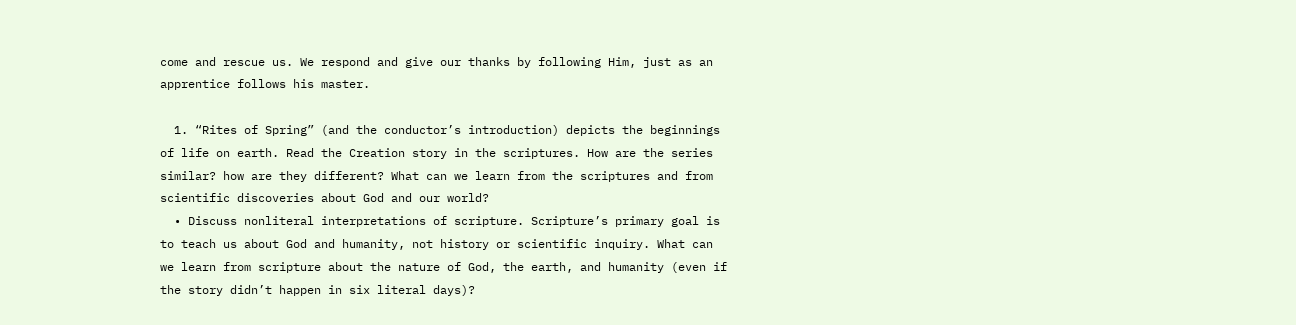come and rescue us. We respond and give our thanks by following Him, just as an apprentice follows his master.

  1. “Rites of Spring” (and the conductor’s introduction) depicts the beginnings of life on earth. Read the Creation story in the scriptures. How are the series similar? how are they different? What can we learn from the scriptures and from scientific discoveries about God and our world?
  • Discuss nonliteral interpretations of scripture. Scripture’s primary goal is to teach us about God and humanity, not history or scientific inquiry. What can we learn from scripture about the nature of God, the earth, and humanity (even if the story didn’t happen in six literal days)?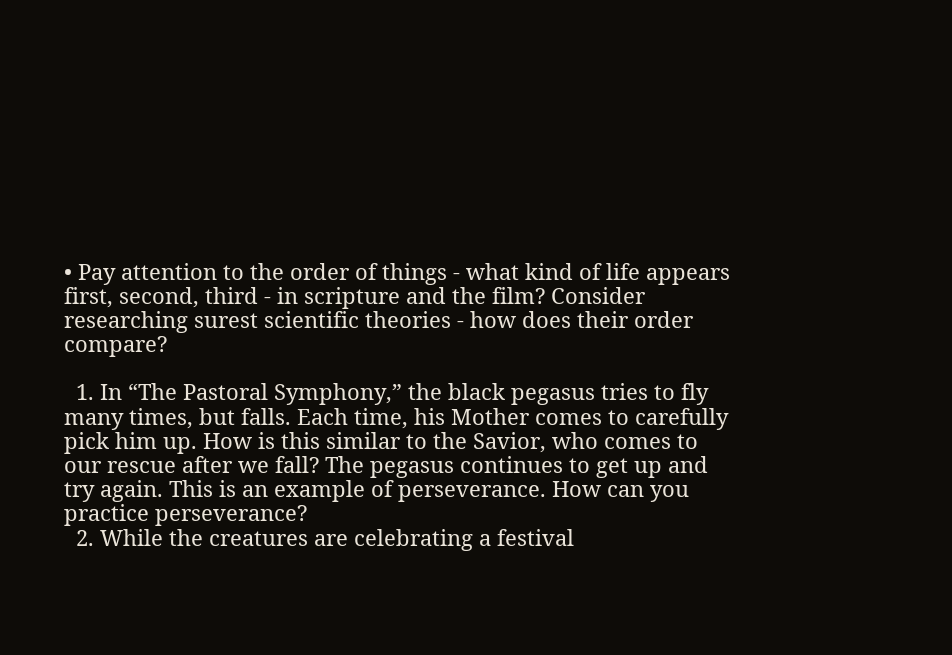• Pay attention to the order of things - what kind of life appears first, second, third - in scripture and the film? Consider researching surest scientific theories - how does their order compare?

  1. In “The Pastoral Symphony,” the black pegasus tries to fly many times, but falls. Each time, his Mother comes to carefully pick him up. How is this similar to the Savior, who comes to our rescue after we fall? The pegasus continues to get up and try again. This is an example of perseverance. How can you practice perseverance?
  2. While the creatures are celebrating a festival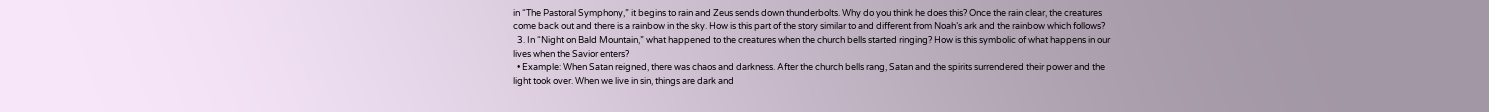in “The Pastoral Symphony,” it begins to rain and Zeus sends down thunderbolts. Why do you think he does this? Once the rain clear, the creatures come back out and there is a rainbow in the sky. How is this part of the story similar to and different from Noah’s ark and the rainbow which follows?
  3. In “Night on Bald Mountain,” what happened to the creatures when the church bells started ringing? How is this symbolic of what happens in our lives when the Savior enters?
  • Example: When Satan reigned, there was chaos and darkness. After the church bells rang, Satan and the spirits surrendered their power and the light took over. When we live in sin, things are dark and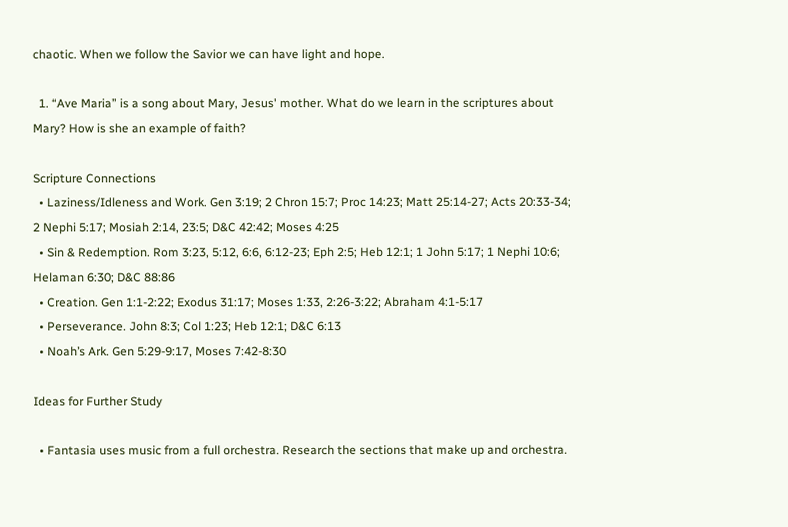chaotic. When we follow the Savior we can have light and hope.

  1. “Ave Maria” is a song about Mary, Jesus' mother. What do we learn in the scriptures about Mary? How is she an example of faith?

Scripture Connections
  • Laziness/Idleness and Work. Gen 3:19; 2 Chron 15:7; Proc 14:23; Matt 25:14-27; Acts 20:33-34; 2 Nephi 5:17; Mosiah 2:14, 23:5; D&C 42:42; Moses 4:25
  • Sin & Redemption. Rom 3:23, 5:12, 6:6, 6:12-23; Eph 2:5; Heb 12:1; 1 John 5:17; 1 Nephi 10:6; Helaman 6:30; D&C 88:86
  • Creation. Gen 1:1-2:22; Exodus 31:17; Moses 1:33, 2:26-3:22; Abraham 4:1-5:17
  • Perseverance. John 8:3; Col 1:23; Heb 12:1; D&C 6:13
  • Noah’s Ark. Gen 5:29-9:17, Moses 7:42-8:30

Ideas for Further Study

  • Fantasia uses music from a full orchestra. Research the sections that make up and orchestra.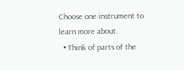Choose one instrument to learn more about.
  • Think of parts of the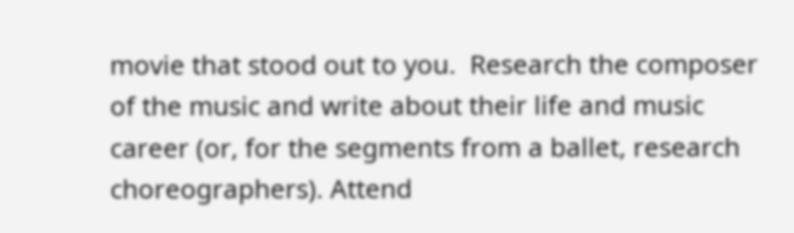movie that stood out to you.  Research the composer of the music and write about their life and music career (or, for the segments from a ballet, research choreographers). Attend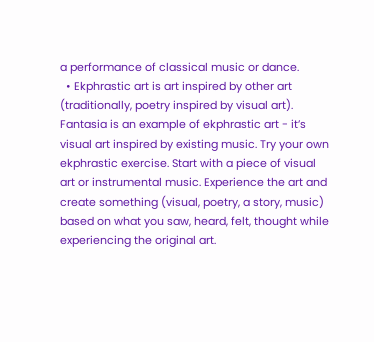a performance of classical music or dance.
  • Ekphrastic art is art inspired by other art (traditionally, poetry inspired by visual art). Fantasia is an example of ekphrastic art - it’s visual art inspired by existing music. Try your own ekphrastic exercise. Start with a piece of visual art or instrumental music. Experience the art and create something (visual, poetry, a story, music) based on what you saw, heard, felt, thought while experiencing the original art.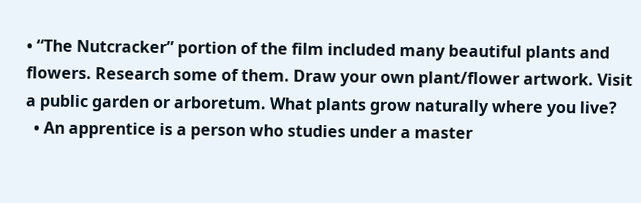• “The Nutcracker” portion of the film included many beautiful plants and flowers. Research some of them. Draw your own plant/flower artwork. Visit a public garden or arboretum. What plants grow naturally where you live?
  • An apprentice is a person who studies under a master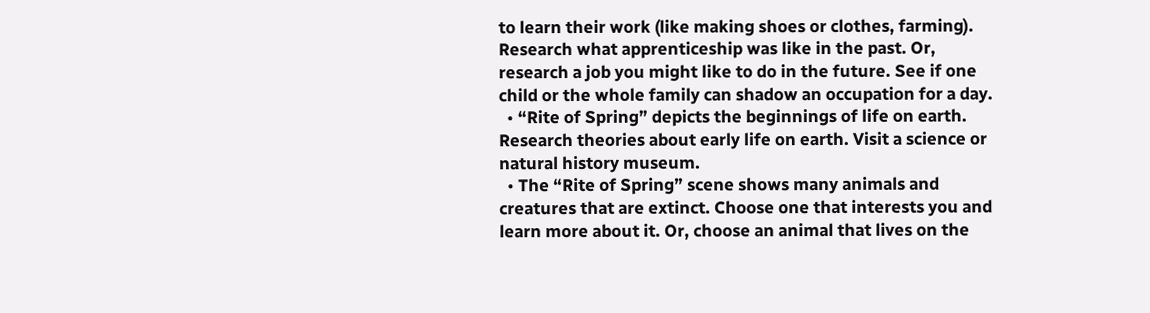to learn their work (like making shoes or clothes, farming). Research what apprenticeship was like in the past. Or, research a job you might like to do in the future. See if one child or the whole family can shadow an occupation for a day.
  • “Rite of Spring” depicts the beginnings of life on earth. Research theories about early life on earth. Visit a science or natural history museum.
  • The “Rite of Spring” scene shows many animals and creatures that are extinct. Choose one that interests you and learn more about it. Or, choose an animal that lives on the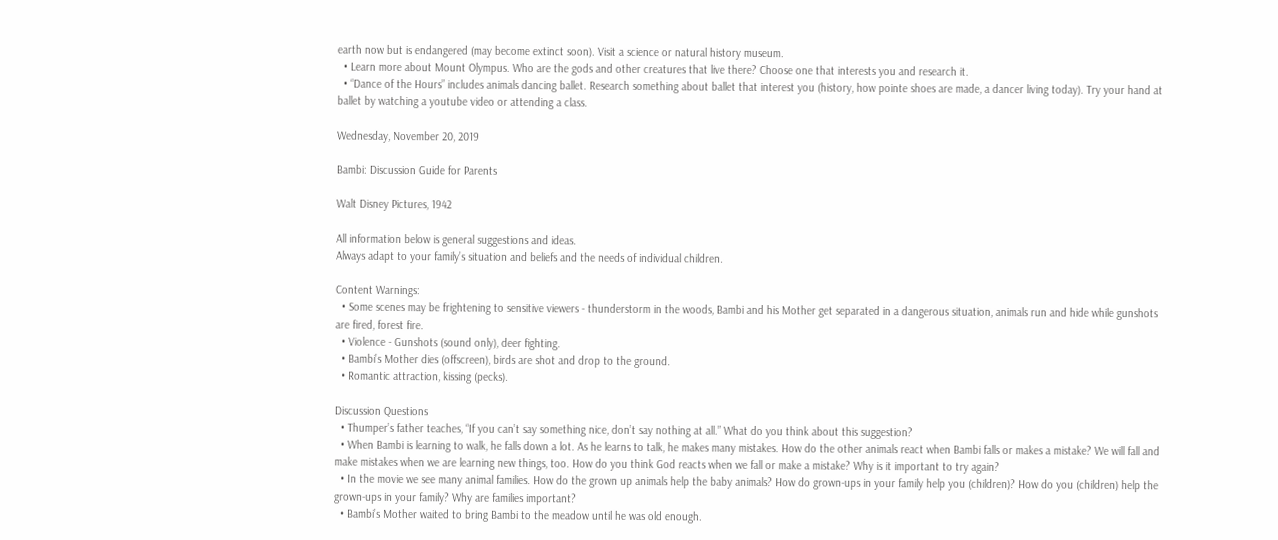earth now but is endangered (may become extinct soon). Visit a science or natural history museum.
  • Learn more about Mount Olympus. Who are the gods and other creatures that live there? Choose one that interests you and research it.
  • “Dance of the Hours” includes animals dancing ballet. Research something about ballet that interest you (history, how pointe shoes are made, a dancer living today). Try your hand at ballet by watching a youtube video or attending a class.

Wednesday, November 20, 2019

Bambi: Discussion Guide for Parents

Walt Disney Pictures, 1942

All information below is general suggestions and ideas.
Always adapt to your family’s situation and beliefs and the needs of individual children.

Content Warnings:
  • Some scenes may be frightening to sensitive viewers - thunderstorm in the woods, Bambi and his Mother get separated in a dangerous situation, animals run and hide while gunshots are fired, forest fire.
  • Violence - Gunshots (sound only), deer fighting.
  • Bambi’s Mother dies (offscreen), birds are shot and drop to the ground.
  • Romantic attraction, kissing (pecks).

Discussion Questions
  • Thumper’s father teaches, “If you can’t say something nice, don’t say nothing at all.” What do you think about this suggestion?
  • When Bambi is learning to walk, he falls down a lot. As he learns to talk, he makes many mistakes. How do the other animals react when Bambi falls or makes a mistake? We will fall and make mistakes when we are learning new things, too. How do you think God reacts when we fall or make a mistake? Why is it important to try again?
  • In the movie we see many animal families. How do the grown up animals help the baby animals? How do grown-ups in your family help you (children)? How do you (children) help the grown-ups in your family? Why are families important?
  • Bambi’s Mother waited to bring Bambi to the meadow until he was old enough.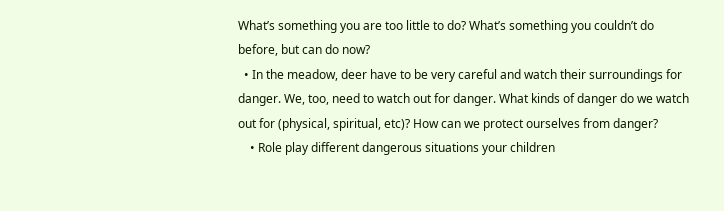What’s something you are too little to do? What’s something you couldn’t do before, but can do now?
  • In the meadow, deer have to be very careful and watch their surroundings for danger. We, too, need to watch out for danger. What kinds of danger do we watch out for (physical, spiritual, etc)? How can we protect ourselves from danger?
    • Role play different dangerous situations your children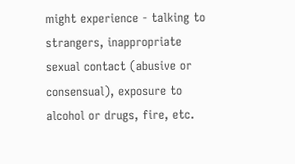might experience - talking to strangers, inappropriate sexual contact (abusive or consensual), exposure to alcohol or drugs, fire, etc.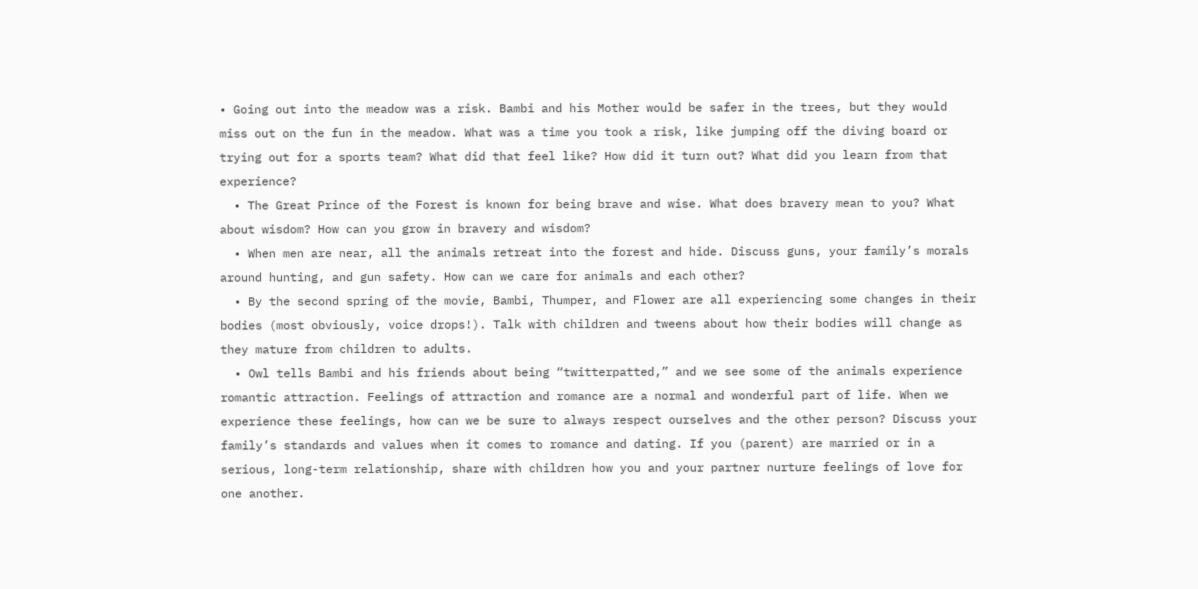• Going out into the meadow was a risk. Bambi and his Mother would be safer in the trees, but they would miss out on the fun in the meadow. What was a time you took a risk, like jumping off the diving board or trying out for a sports team? What did that feel like? How did it turn out? What did you learn from that experience?
  • The Great Prince of the Forest is known for being brave and wise. What does bravery mean to you? What about wisdom? How can you grow in bravery and wisdom?
  • When men are near, all the animals retreat into the forest and hide. Discuss guns, your family’s morals around hunting, and gun safety. How can we care for animals and each other?
  • By the second spring of the movie, Bambi, Thumper, and Flower are all experiencing some changes in their bodies (most obviously, voice drops!). Talk with children and tweens about how their bodies will change as they mature from children to adults.
  • Owl tells Bambi and his friends about being “twitterpatted,” and we see some of the animals experience romantic attraction. Feelings of attraction and romance are a normal and wonderful part of life. When we experience these feelings, how can we be sure to always respect ourselves and the other person? Discuss your family’s standards and values when it comes to romance and dating. If you (parent) are married or in a serious, long-term relationship, share with children how you and your partner nurture feelings of love for one another.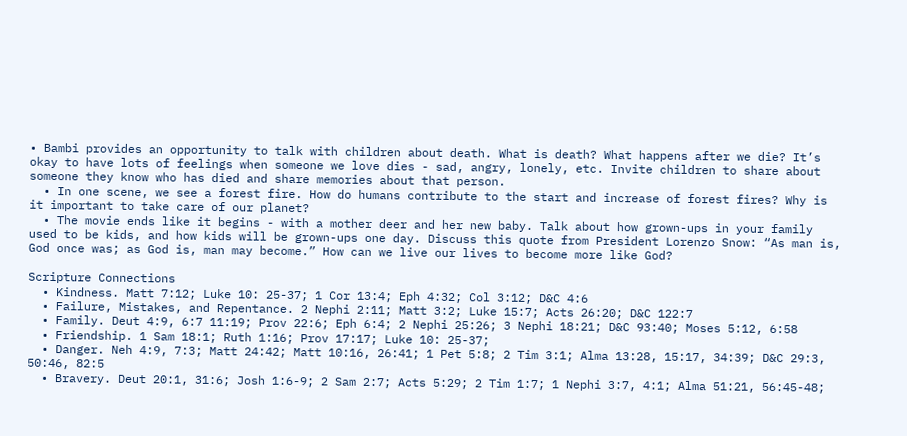• Bambi provides an opportunity to talk with children about death. What is death? What happens after we die? It’s okay to have lots of feelings when someone we love dies - sad, angry, lonely, etc. Invite children to share about someone they know who has died and share memories about that person.
  • In one scene, we see a forest fire. How do humans contribute to the start and increase of forest fires? Why is it important to take care of our planet?
  • The movie ends like it begins - with a mother deer and her new baby. Talk about how grown-ups in your family used to be kids, and how kids will be grown-ups one day. Discuss this quote from President Lorenzo Snow: “As man is, God once was; as God is, man may become.” How can we live our lives to become more like God?

Scripture Connections
  • Kindness. Matt 7:12; Luke 10: 25-37; 1 Cor 13:4; Eph 4:32; Col 3:12; D&C 4:6
  • Failure, Mistakes, and Repentance. 2 Nephi 2:11; Matt 3:2; Luke 15:7; Acts 26:20; D&C 122:7
  • Family. Deut 4:9, 6:7 11:19; Prov 22:6; Eph 6:4; 2 Nephi 25:26; 3 Nephi 18:21; D&C 93:40; Moses 5:12, 6:58
  • Friendship. 1 Sam 18:1; Ruth 1:16; Prov 17:17; Luke 10: 25-37;
  • Danger. Neh 4:9, 7:3; Matt 24:42; Matt 10:16, 26:41; 1 Pet 5:8; 2 Tim 3:1; Alma 13:28, 15:17, 34:39; D&C 29:3, 50:46, 82:5
  • Bravery. Deut 20:1, 31:6; Josh 1:6-9; 2 Sam 2:7; Acts 5:29; 2 Tim 1:7; 1 Nephi 3:7, 4:1; Alma 51:21, 56:45-48;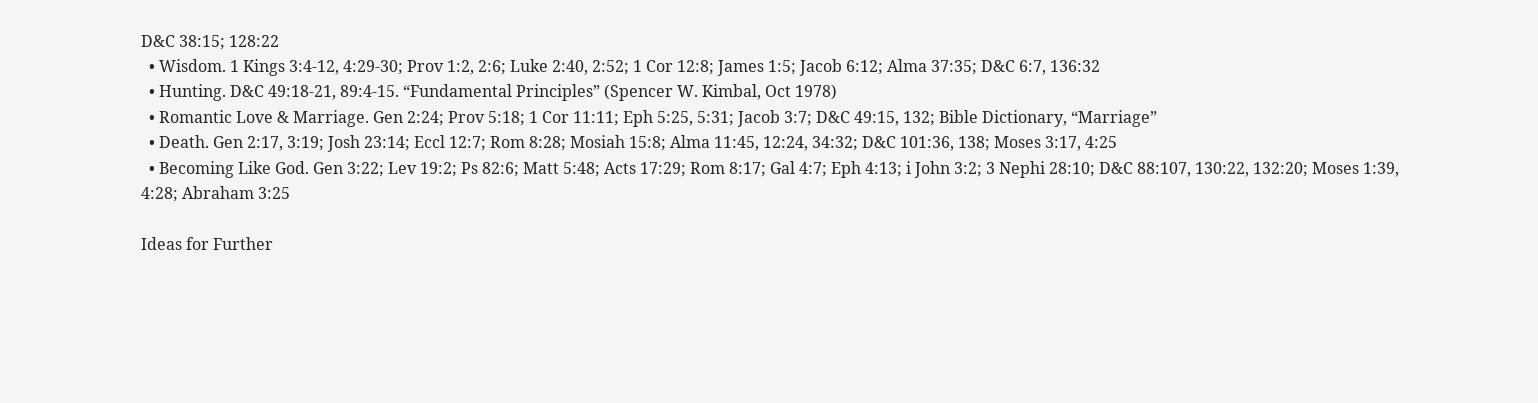D&C 38:15; 128:22
  • Wisdom. 1 Kings 3:4-12, 4:29-30; Prov 1:2, 2:6; Luke 2:40, 2:52; 1 Cor 12:8; James 1:5; Jacob 6:12; Alma 37:35; D&C 6:7, 136:32
  • Hunting. D&C 49:18-21, 89:4-15. “Fundamental Principles” (Spencer W. Kimbal, Oct 1978)
  • Romantic Love & Marriage. Gen 2:24; Prov 5:18; 1 Cor 11:11; Eph 5:25, 5:31; Jacob 3:7; D&C 49:15, 132; Bible Dictionary, “Marriage”
  • Death. Gen 2:17, 3:19; Josh 23:14; Eccl 12:7; Rom 8:28; Mosiah 15:8; Alma 11:45, 12:24, 34:32; D&C 101:36, 138; Moses 3:17, 4:25
  • Becoming Like God. Gen 3:22; Lev 19:2; Ps 82:6; Matt 5:48; Acts 17:29; Rom 8:17; Gal 4:7; Eph 4:13; i John 3:2; 3 Nephi 28:10; D&C 88:107, 130:22, 132:20; Moses 1:39, 4:28; Abraham 3:25

Ideas for Further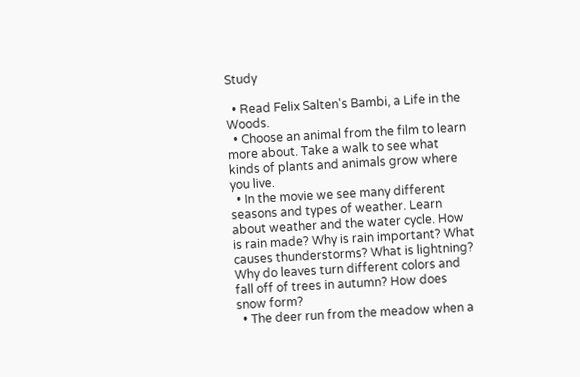Study

  • Read Felix Salten's Bambi, a Life in the Woods.
  • Choose an animal from the film to learn more about. Take a walk to see what kinds of plants and animals grow where you live.
  • In the movie we see many different seasons and types of weather. Learn about weather and the water cycle. How is rain made? Why is rain important? What causes thunderstorms? What is lightning? Why do leaves turn different colors and fall off of trees in autumn? How does snow form?
  • The deer run from the meadow when a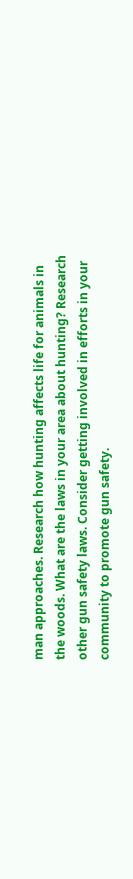man approaches. Research how hunting affects life for animals in the woods. What are the laws in your area about hunting? Research other gun safety laws. Consider getting involved in efforts in your community to promote gun safety.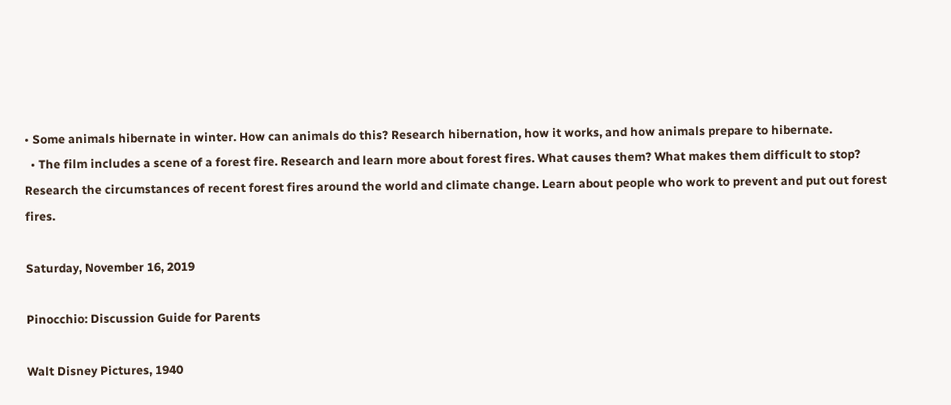• Some animals hibernate in winter. How can animals do this? Research hibernation, how it works, and how animals prepare to hibernate.
  • The film includes a scene of a forest fire. Research and learn more about forest fires. What causes them? What makes them difficult to stop? Research the circumstances of recent forest fires around the world and climate change. Learn about people who work to prevent and put out forest fires.

Saturday, November 16, 2019

Pinocchio: Discussion Guide for Parents

Walt Disney Pictures, 1940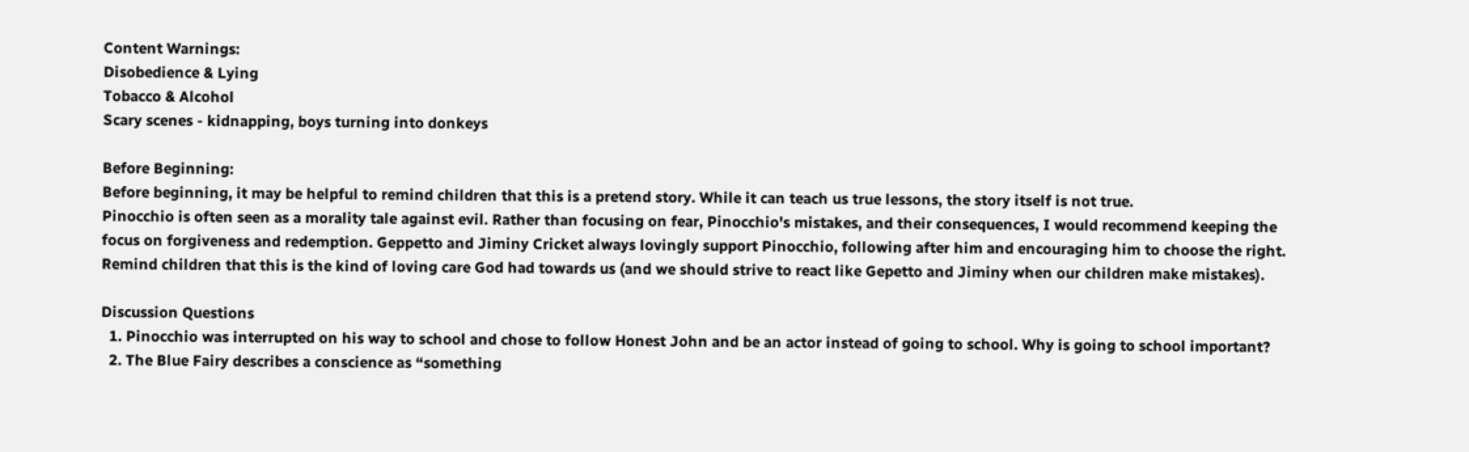Content Warnings:
Disobedience & Lying
Tobacco & Alcohol
Scary scenes - kidnapping, boys turning into donkeys

Before Beginning:
Before beginning, it may be helpful to remind children that this is a pretend story. While it can teach us true lessons, the story itself is not true.
Pinocchio is often seen as a morality tale against evil. Rather than focusing on fear, Pinocchio's mistakes, and their consequences, I would recommend keeping the focus on forgiveness and redemption. Geppetto and Jiminy Cricket always lovingly support Pinocchio, following after him and encouraging him to choose the right. Remind children that this is the kind of loving care God had towards us (and we should strive to react like Gepetto and Jiminy when our children make mistakes).

Discussion Questions
  1. Pinocchio was interrupted on his way to school and chose to follow Honest John and be an actor instead of going to school. Why is going to school important?
  2. The Blue Fairy describes a conscience as “something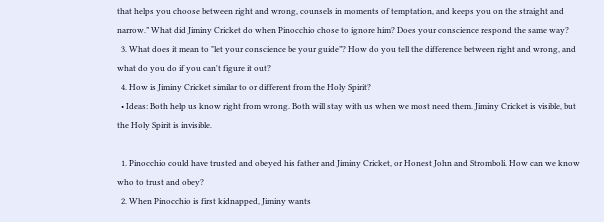that helps you choose between right and wrong, counsels in moments of temptation, and keeps you on the straight and narrow.” What did Jiminy Cricket do when Pinocchio chose to ignore him? Does your conscience respond the same way?
  3. What does it mean to "let your conscience be your guide”? How do you tell the difference between right and wrong, and what do you do if you can't figure it out?
  4. How is Jiminy Cricket similar to or different from the Holy Spirit?
  • Ideas: Both help us know right from wrong. Both will stay with us when we most need them. Jiminy Cricket is visible, but the Holy Spirit is invisible.

  1. Pinocchio could have trusted and obeyed his father and Jiminy Cricket, or Honest John and Stromboli. How can we know who to trust and obey?
  2. When Pinocchio is first kidnapped, Jiminy wants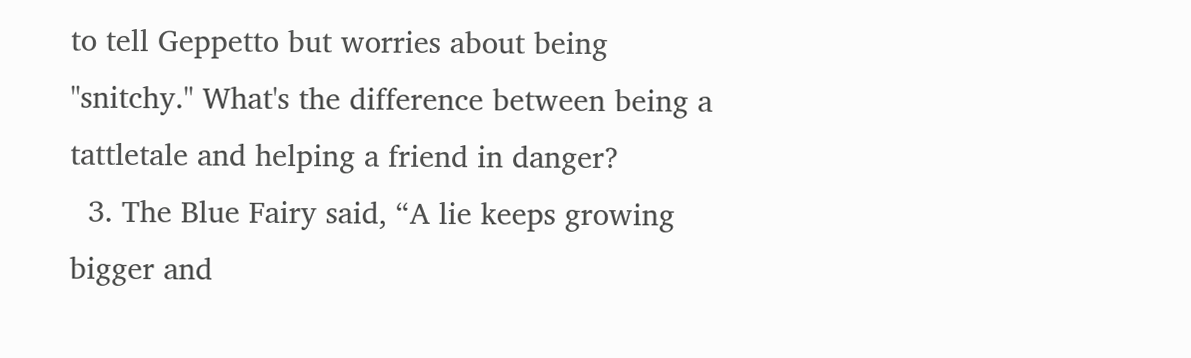to tell Geppetto but worries about being "snitchy." What's the difference between being a tattletale and helping a friend in danger?
  3. The Blue Fairy said, “A lie keeps growing bigger and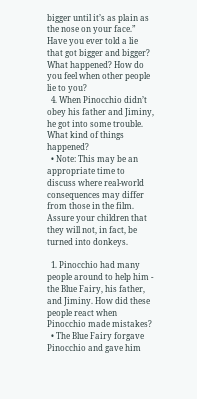bigger until it’s as plain as the nose on your face.” Have you ever told a lie that got bigger and bigger? What happened? How do you feel when other people lie to you?
  4. When Pinocchio didn’t obey his father and Jiminy, he got into some trouble. What kind of things happened?
  • Note: This may be an appropriate time to discuss where real-world consequences may differ from those in the film. Assure your children that they will not, in fact, be turned into donkeys.

  1. Pinocchio had many people around to help him - the Blue Fairy, his father, and Jiminy. How did these people react when Pinocchio made mistakes?
  • The Blue Fairy forgave Pinocchio and gave him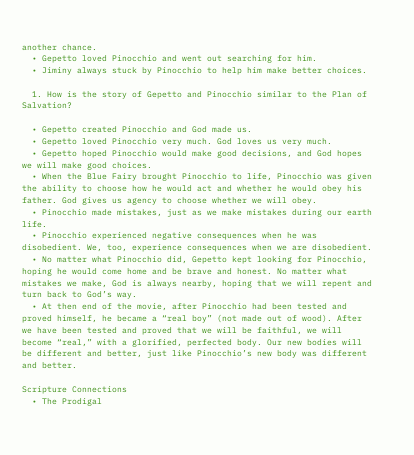another chance.
  • Gepetto loved Pinocchio and went out searching for him.
  • Jiminy always stuck by Pinocchio to help him make better choices.

  1. How is the story of Gepetto and Pinocchio similar to the Plan of Salvation?

  • Gepetto created Pinocchio and God made us.
  • Gepetto loved Pinocchio very much. God loves us very much.
  • Gepetto hoped Pinocchio would make good decisions, and God hopes we will make good choices.
  • When the Blue Fairy brought Pinocchio to life, Pinocchio was given the ability to choose how he would act and whether he would obey his father. God gives us agency to choose whether we will obey.
  • Pinocchio made mistakes, just as we make mistakes during our earth life.
  • Pinocchio experienced negative consequences when he was disobedient. We, too, experience consequences when we are disobedient.
  • No matter what Pinocchio did, Gepetto kept looking for Pinocchio, hoping he would come home and be brave and honest. No matter what mistakes we make, God is always nearby, hoping that we will repent and turn back to God’s way.
  • At then end of the movie, after Pinocchio had been tested and proved himself, he became a “real boy” (not made out of wood). After we have been tested and proved that we will be faithful, we will become “real,” with a glorified, perfected body. Our new bodies will be different and better, just like Pinocchio’s new body was different and better.

Scripture Connections
  • The Prodigal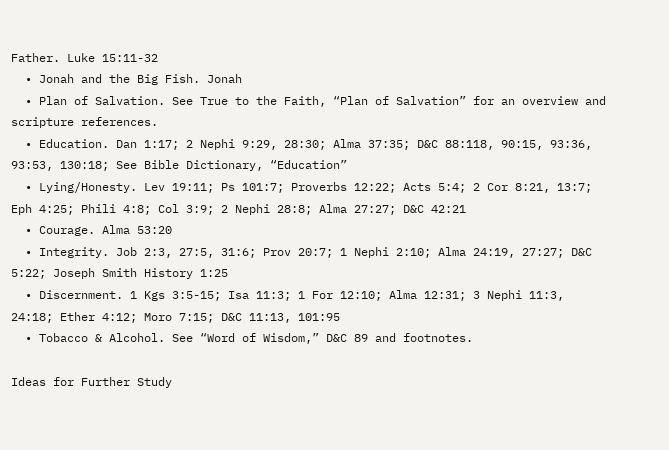Father. Luke 15:11-32
  • Jonah and the Big Fish. Jonah
  • Plan of Salvation. See True to the Faith, “Plan of Salvation” for an overview and scripture references.
  • Education. Dan 1:17; 2 Nephi 9:29, 28:30; Alma 37:35; D&C 88:118, 90:15, 93:36, 93:53, 130:18; See Bible Dictionary, “Education”
  • Lying/Honesty. Lev 19:11; Ps 101:7; Proverbs 12:22; Acts 5:4; 2 Cor 8:21, 13:7; Eph 4:25; Phili 4:8; Col 3:9; 2 Nephi 28:8; Alma 27:27; D&C 42:21
  • Courage. Alma 53:20
  • Integrity. Job 2:3, 27:5, 31:6; Prov 20:7; 1 Nephi 2:10; Alma 24:19, 27:27; D&C 5:22; Joseph Smith History 1:25
  • Discernment. 1 Kgs 3:5-15; Isa 11:3; 1 For 12:10; Alma 12:31; 3 Nephi 11:3, 24:18; Ether 4:12; Moro 7:15; D&C 11:13, 101:95
  • Tobacco & Alcohol. See “Word of Wisdom,” D&C 89 and footnotes.

Ideas for Further Study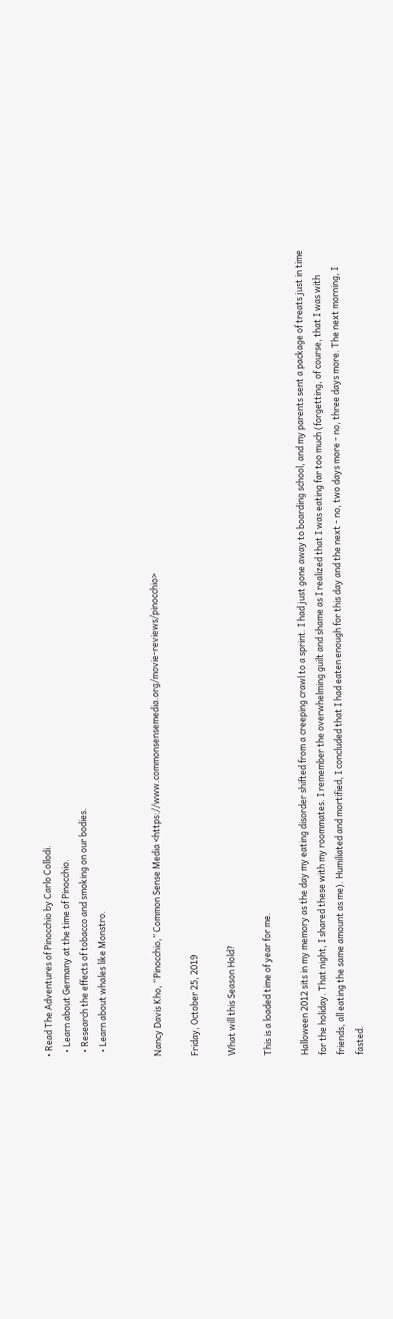• Read The Adventures of Pinocchio by Carlo Collodi.
  • Learn about Germany at the time of Pinocchio.
  • Research the effects of tobacco and smoking on our bodies.
  • Learn about whales like Monstro.


Nancy Davis Kho, “Pinocchio,” Common Sense Media <https://www.commonsensemedia.org/movie-reviews/pinocchio>

Friday, October 25, 2019

What will this Season Hold?

This is a loaded time of year for me.

Halloween 2012 sits in my memory as the day my eating disorder shifted from a creeping crawl to a sprint. I had just gone away to boarding school, and my parents sent a package of treats just in time for the holiday. That night, I shared these with my roommates. I remember the overwhelming guilt and shame as I realized that I was eating far too much (forgetting, of course, that I was with friends, all eating the same amount as me). Humiliated and mortified, I concluded that I had eaten enough for this day and the next - no, two days more - no, three days more. The next morning, I fasted.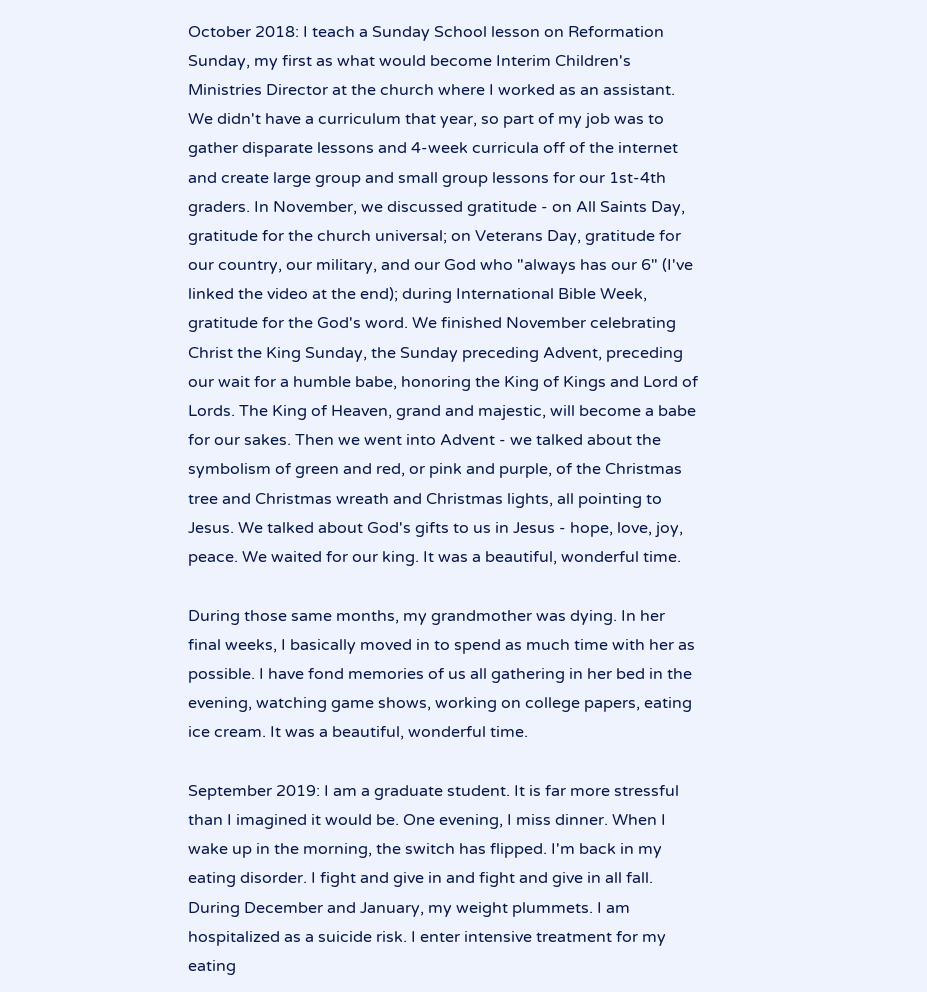October 2018: I teach a Sunday School lesson on Reformation Sunday, my first as what would become Interim Children's Ministries Director at the church where I worked as an assistant. We didn't have a curriculum that year, so part of my job was to gather disparate lessons and 4-week curricula off of the internet and create large group and small group lessons for our 1st-4th graders. In November, we discussed gratitude - on All Saints Day, gratitude for the church universal; on Veterans Day, gratitude for our country, our military, and our God who "always has our 6" (I've linked the video at the end); during International Bible Week, gratitude for the God's word. We finished November celebrating Christ the King Sunday, the Sunday preceding Advent, preceding our wait for a humble babe, honoring the King of Kings and Lord of Lords. The King of Heaven, grand and majestic, will become a babe for our sakes. Then we went into Advent - we talked about the symbolism of green and red, or pink and purple, of the Christmas tree and Christmas wreath and Christmas lights, all pointing to Jesus. We talked about God's gifts to us in Jesus - hope, love, joy, peace. We waited for our king. It was a beautiful, wonderful time.

During those same months, my grandmother was dying. In her final weeks, I basically moved in to spend as much time with her as possible. I have fond memories of us all gathering in her bed in the evening, watching game shows, working on college papers, eating ice cream. It was a beautiful, wonderful time.

September 2019: I am a graduate student. It is far more stressful than I imagined it would be. One evening, I miss dinner. When I wake up in the morning, the switch has flipped. I'm back in my eating disorder. I fight and give in and fight and give in all fall. During December and January, my weight plummets. I am hospitalized as a suicide risk. I enter intensive treatment for my eating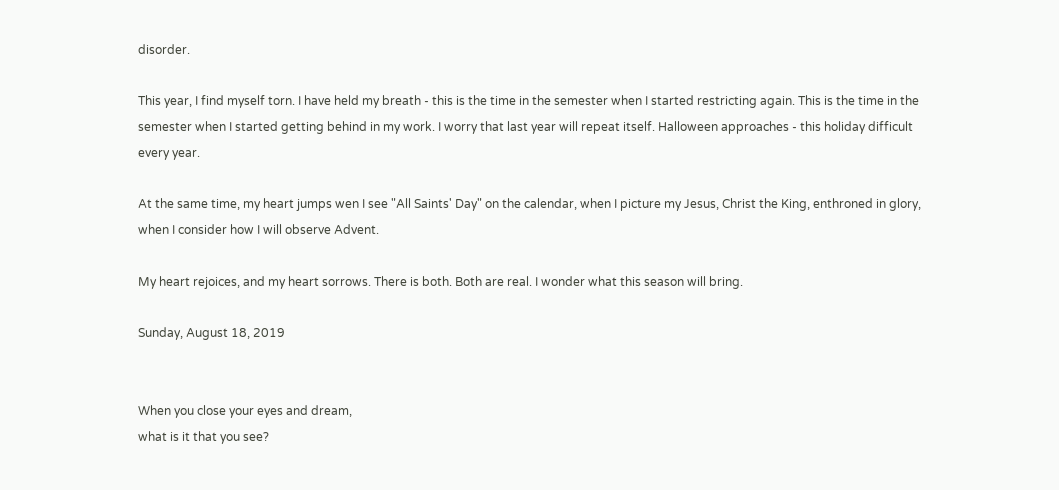disorder.

This year, I find myself torn. I have held my breath - this is the time in the semester when I started restricting again. This is the time in the semester when I started getting behind in my work. I worry that last year will repeat itself. Halloween approaches - this holiday difficult every year.

At the same time, my heart jumps wen I see "All Saints' Day" on the calendar, when I picture my Jesus, Christ the King, enthroned in glory, when I consider how I will observe Advent.

My heart rejoices, and my heart sorrows. There is both. Both are real. I wonder what this season will bring.

Sunday, August 18, 2019


When you close your eyes and dream,
what is it that you see?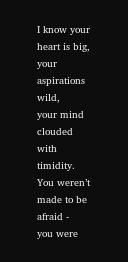I know your heart is big,
your aspirations wild,
your mind clouded with timidity.
You weren’t made to be afraid -
you were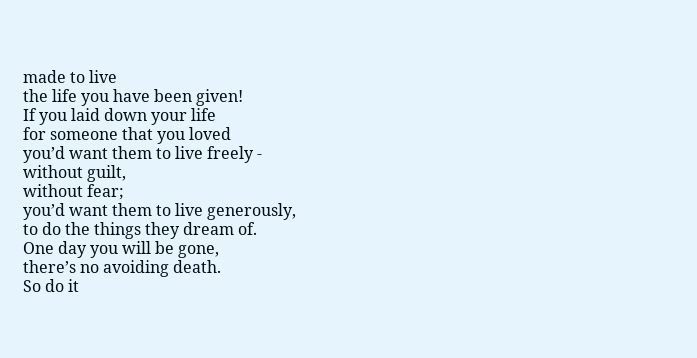made to live
the life you have been given!
If you laid down your life
for someone that you loved
you’d want them to live freely -
without guilt,
without fear;
you’d want them to live generously,
to do the things they dream of.
One day you will be gone,
there’s no avoiding death.
So do it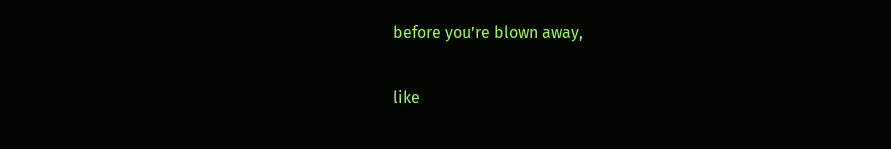before you’re blown away,

like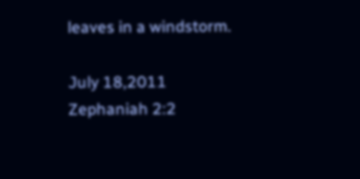leaves in a windstorm.

July 18,2011
Zephaniah 2:2